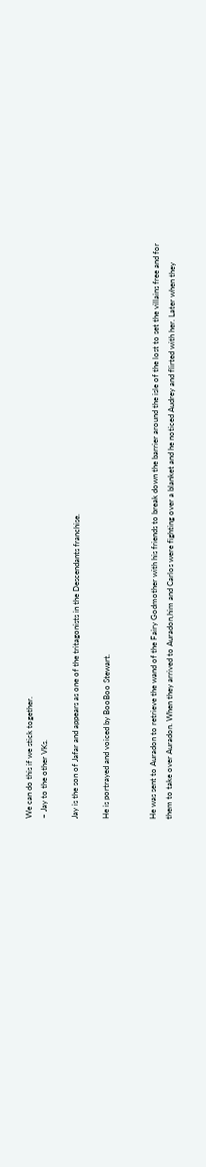We can do this if we stick together.
~ Jay to the other VKs.

Jay is the son of Jafar and appears as one of the tritagonists in the Descendants franchise.

He is portrayed and voiced by BooBoo Stewart.


He was sent to Auradon to retrieve the wand of the Fairy Godmother with his friends to break down the barrier around the isle of the lost to set the villains free and for them to take over Auradon. When they arrived to Auradon,him and Carlos were fighting over a blanket and he noticed Audrey and flirted with her. Later when they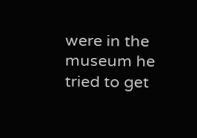were in the museum he tried to get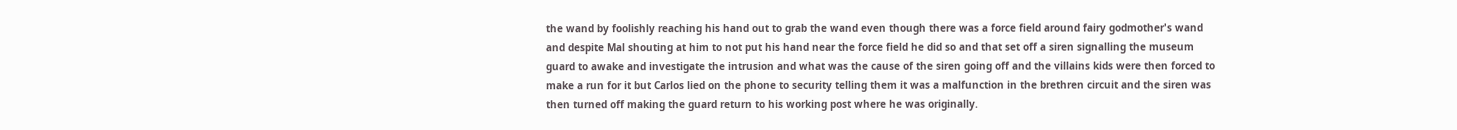the wand by foolishly reaching his hand out to grab the wand even though there was a force field around fairy godmother's wand and despite Mal shouting at him to not put his hand near the force field he did so and that set off a siren signalling the museum guard to awake and investigate the intrusion and what was the cause of the siren going off and the villains kids were then forced to make a run for it but Carlos lied on the phone to security telling them it was a malfunction in the brethren circuit and the siren was then turned off making the guard return to his working post where he was originally.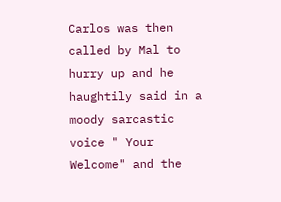Carlos was then called by Mal to hurry up and he haughtily said in a moody sarcastic voice " Your Welcome" and the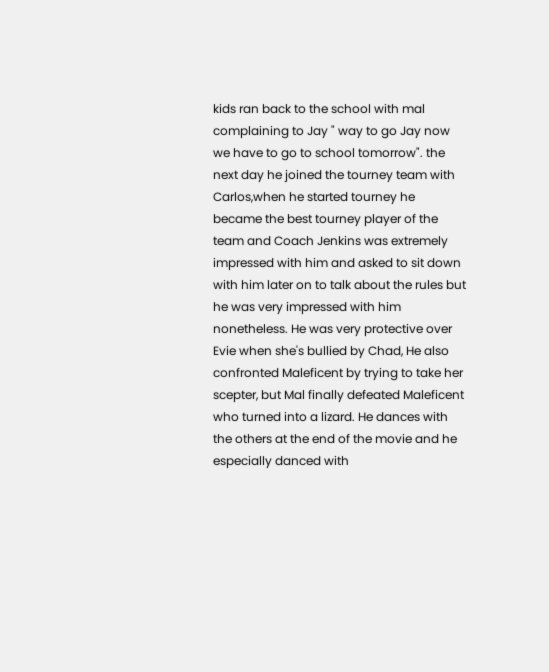kids ran back to the school with mal complaining to Jay " way to go Jay now we have to go to school tomorrow". the next day he joined the tourney team with Carlos,when he started tourney he became the best tourney player of the team and Coach Jenkins was extremely impressed with him and asked to sit down with him later on to talk about the rules but he was very impressed with him nonetheless. He was very protective over Evie when she's bullied by Chad, He also confronted Maleficent by trying to take her scepter, but Mal finally defeated Maleficent who turned into a lizard. He dances with the others at the end of the movie and he especially danced with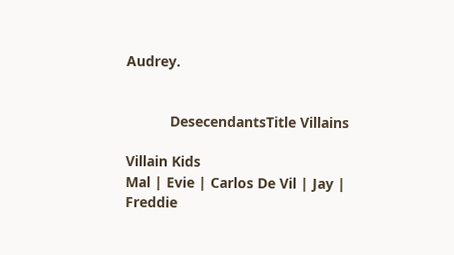Audrey.


           DesecendantsTitle Villains

Villain Kids
Mal | Evie | Carlos De Vil | Jay | Freddie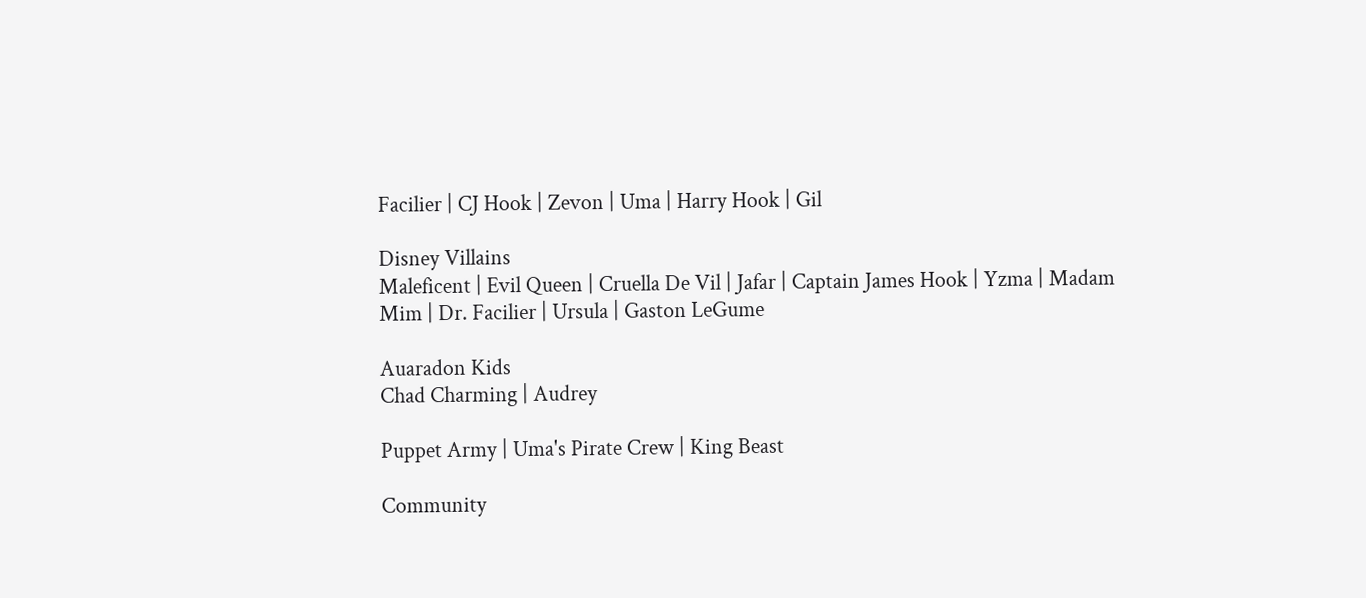Facilier | CJ Hook | Zevon | Uma | Harry Hook | Gil

Disney Villains
Maleficent | Evil Queen | Cruella De Vil | Jafar | Captain James Hook | Yzma | Madam Mim | Dr. Facilier | Ursula | Gaston LeGume

Auaradon Kids
Chad Charming | Audrey

Puppet Army | Uma's Pirate Crew | King Beast

Community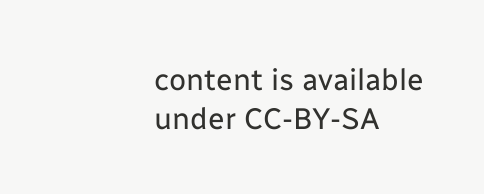content is available under CC-BY-SA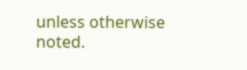unless otherwise noted.